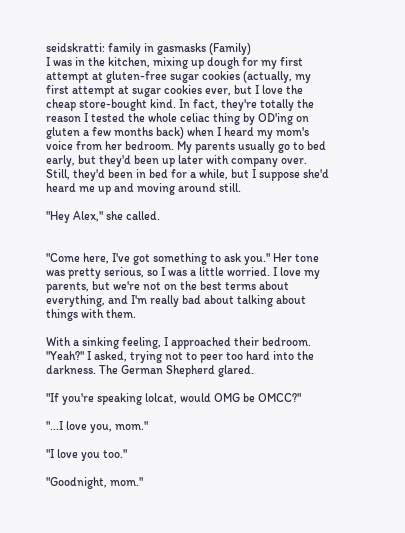seidskratti: family in gasmasks (Family)
I was in the kitchen, mixing up dough for my first attempt at gluten-free sugar cookies (actually, my first attempt at sugar cookies ever, but I love the cheap store-bought kind. In fact, they're totally the reason I tested the whole celiac thing by OD'ing on gluten a few months back) when I heard my mom's voice from her bedroom. My parents usually go to bed early, but they'd been up later with company over. Still, they'd been in bed for a while, but I suppose she'd heard me up and moving around still.

"Hey Alex," she called.


"Come here, I've got something to ask you." Her tone was pretty serious, so I was a little worried. I love my parents, but we're not on the best terms about everything, and I'm really bad about talking about things with them.

With a sinking feeling, I approached their bedroom. "Yeah?" I asked, trying not to peer too hard into the darkness. The German Shepherd glared.

"If you're speaking lolcat, would OMG be OMCC?"

"...I love you, mom."

"I love you too."

"Goodnight, mom."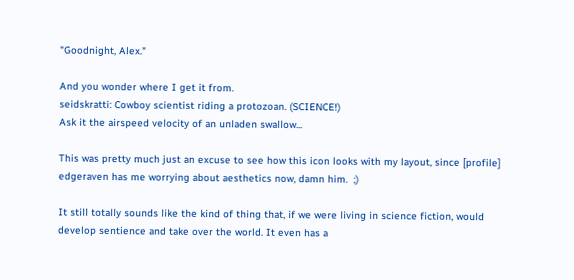"Goodnight, Alex."

And you wonder where I get it from.
seidskratti: Cowboy scientist riding a protozoan. (SCIENCE!)
Ask it the airspeed velocity of an unladen swallow...

This was pretty much just an excuse to see how this icon looks with my layout, since [profile] edgeraven has me worrying about aesthetics now, damn him.  ;)

It still totally sounds like the kind of thing that, if we were living in science fiction, would develop sentience and take over the world. It even has a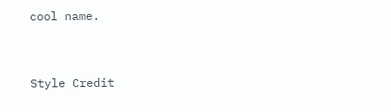cool name.



Style Credit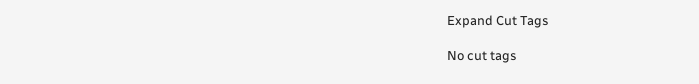Expand Cut Tags

No cut tags